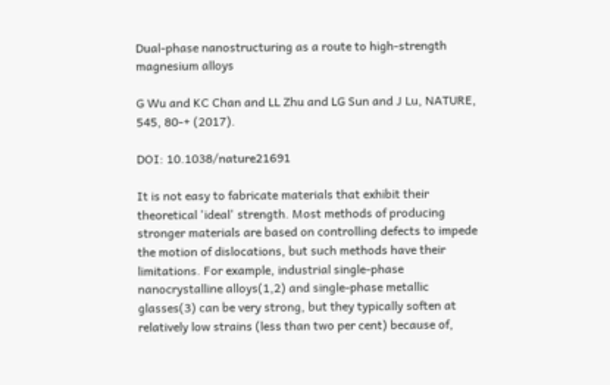Dual-phase nanostructuring as a route to high-strength magnesium alloys

G Wu and KC Chan and LL Zhu and LG Sun and J Lu, NATURE, 545, 80-+ (2017).

DOI: 10.1038/nature21691

It is not easy to fabricate materials that exhibit their theoretical 'ideal' strength. Most methods of producing stronger materials are based on controlling defects to impede the motion of dislocations, but such methods have their limitations. For example, industrial single-phase nanocrystalline alloys(1,2) and single-phase metallic glasses(3) can be very strong, but they typically soften at relatively low strains (less than two per cent) because of,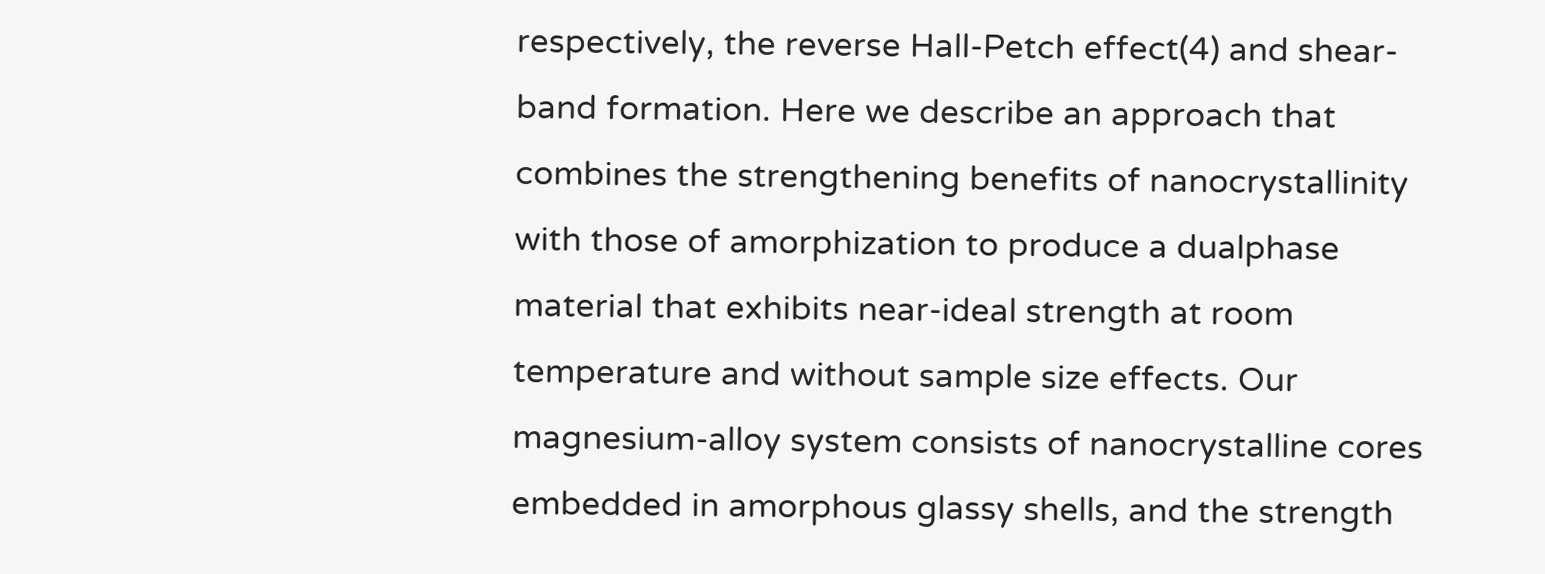respectively, the reverse Hall-Petch effect(4) and shear-band formation. Here we describe an approach that combines the strengthening benefits of nanocrystallinity with those of amorphization to produce a dualphase material that exhibits near-ideal strength at room temperature and without sample size effects. Our magnesium-alloy system consists of nanocrystalline cores embedded in amorphous glassy shells, and the strength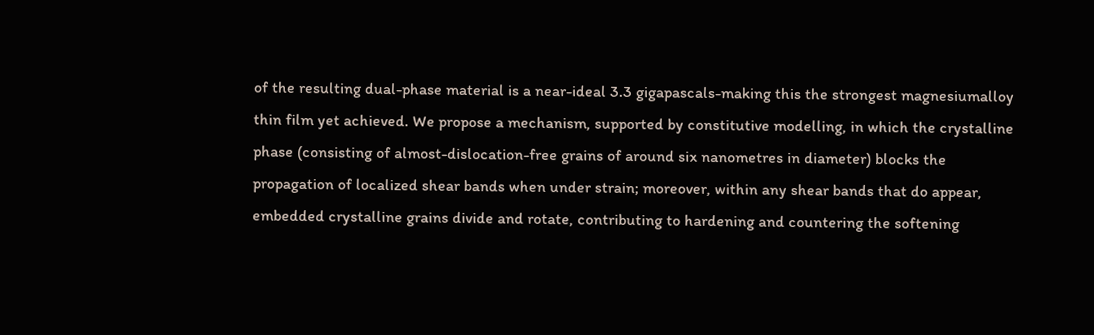of the resulting dual-phase material is a near-ideal 3.3 gigapascals-making this the strongest magnesiumalloy thin film yet achieved. We propose a mechanism, supported by constitutive modelling, in which the crystalline phase (consisting of almost-dislocation-free grains of around six nanometres in diameter) blocks the propagation of localized shear bands when under strain; moreover, within any shear bands that do appear, embedded crystalline grains divide and rotate, contributing to hardening and countering the softening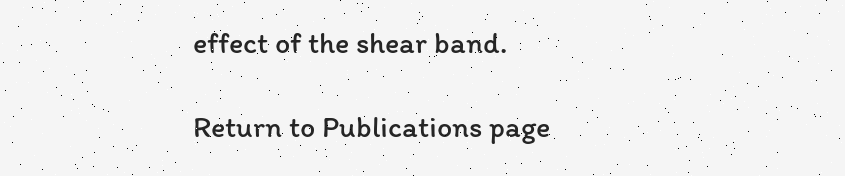effect of the shear band.

Return to Publications page